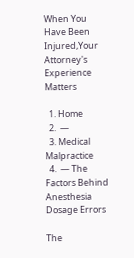When You Have Been Injured,Your Attorney's Experience Matters

  1. Home
  2.  —
  3. Medical Malpractice
  4.  — The Factors Behind Anesthesia Dosage Errors

The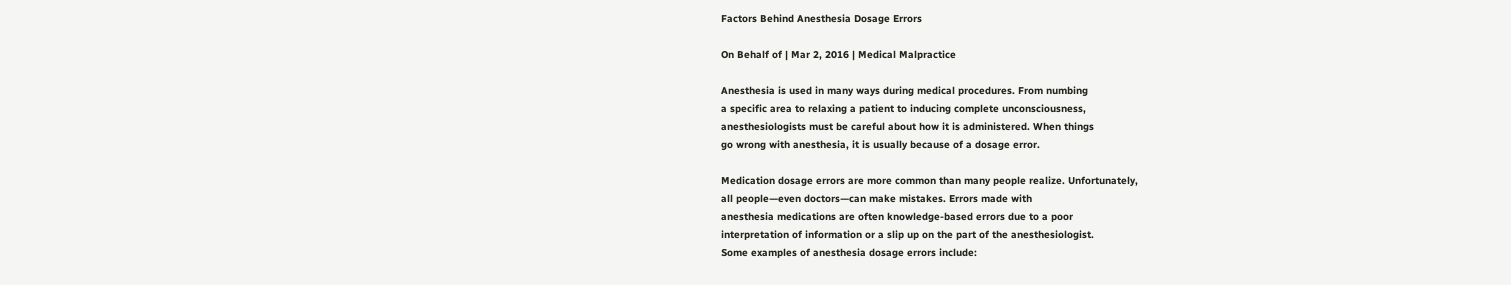Factors Behind Anesthesia Dosage Errors

On Behalf of | Mar 2, 2016 | Medical Malpractice

Anesthesia is used in many ways during medical procedures. From numbing
a specific area to relaxing a patient to inducing complete unconsciousness,
anesthesiologists must be careful about how it is administered. When things
go wrong with anesthesia, it is usually because of a dosage error.

Medication dosage errors are more common than many people realize. Unfortunately,
all people—even doctors—can make mistakes. Errors made with
anesthesia medications are often knowledge-based errors due to a poor
interpretation of information or a slip up on the part of the anesthesiologist.
Some examples of anesthesia dosage errors include: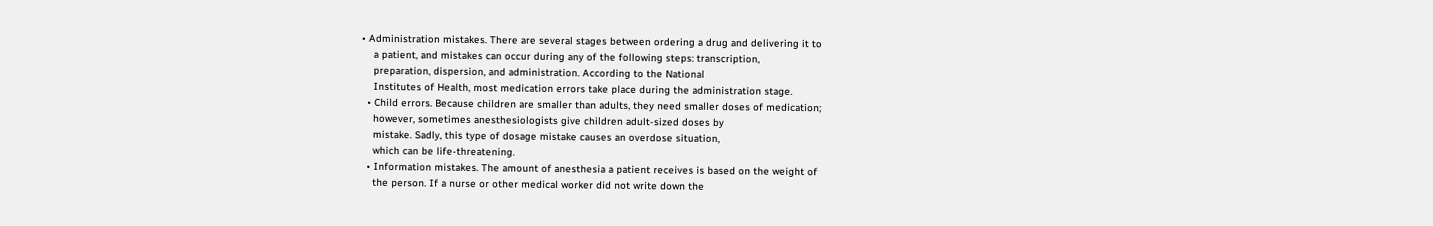• Administration mistakes. There are several stages between ordering a drug and delivering it to
    a patient, and mistakes can occur during any of the following steps: transcription,
    preparation, dispersion, and administration. According to the National
    Institutes of Health, most medication errors take place during the administration stage.
  • Child errors. Because children are smaller than adults, they need smaller doses of medication;
    however, sometimes anesthesiologists give children adult-sized doses by
    mistake. Sadly, this type of dosage mistake causes an overdose situation,
    which can be life-threatening.
  • Information mistakes. The amount of anesthesia a patient receives is based on the weight of
    the person. If a nurse or other medical worker did not write down the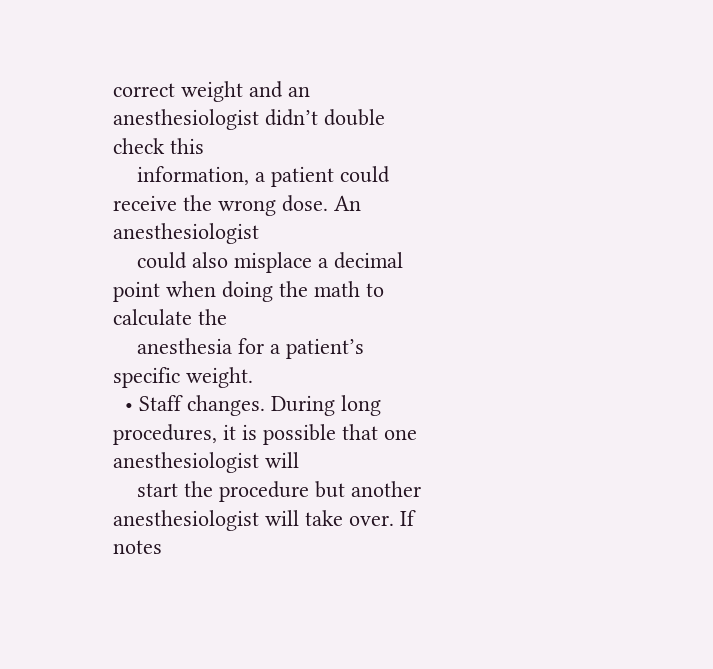correct weight and an anesthesiologist didn’t double check this
    information, a patient could receive the wrong dose. An anesthesiologist
    could also misplace a decimal point when doing the math to calculate the
    anesthesia for a patient’s specific weight.
  • Staff changes. During long procedures, it is possible that one anesthesiologist will
    start the procedure but another anesthesiologist will take over. If notes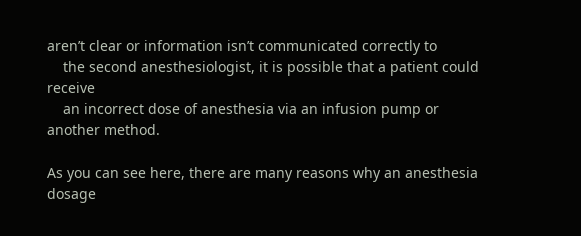aren’t clear or information isn’t communicated correctly to
    the second anesthesiologist, it is possible that a patient could receive
    an incorrect dose of anesthesia via an infusion pump or another method.

As you can see here, there are many reasons why an anesthesia dosage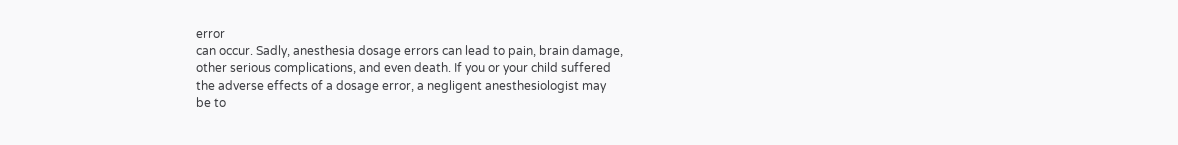error
can occur. Sadly, anesthesia dosage errors can lead to pain, brain damage,
other serious complications, and even death. If you or your child suffered
the adverse effects of a dosage error, a negligent anesthesiologist may
be to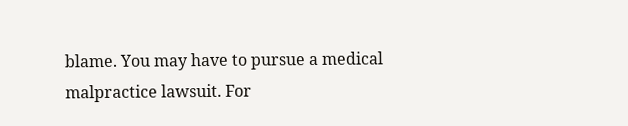blame. You may have to pursue a medical malpractice lawsuit. For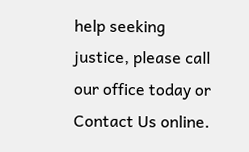help seeking justice, please call our office today or
Contact Us online.